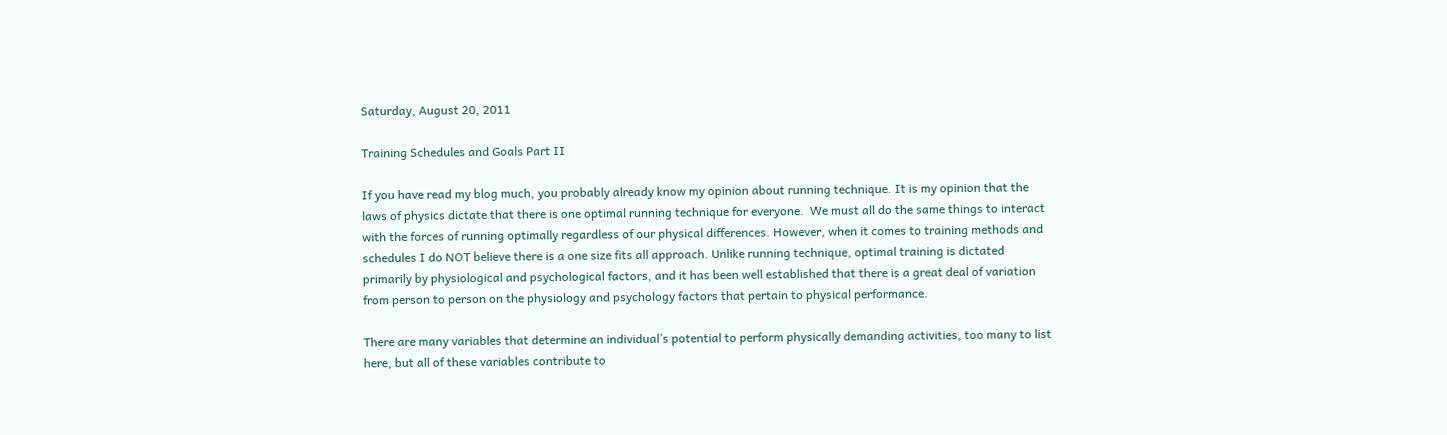Saturday, August 20, 2011

Training Schedules and Goals Part II

If you have read my blog much, you probably already know my opinion about running technique. It is my opinion that the laws of physics dictate that there is one optimal running technique for everyone.  We must all do the same things to interact with the forces of running optimally regardless of our physical differences. However, when it comes to training methods and schedules I do NOT believe there is a one size fits all approach. Unlike running technique, optimal training is dictated primarily by physiological and psychological factors, and it has been well established that there is a great deal of variation from person to person on the physiology and psychology factors that pertain to physical performance.

There are many variables that determine an individual’s potential to perform physically demanding activities, too many to list here, but all of these variables contribute to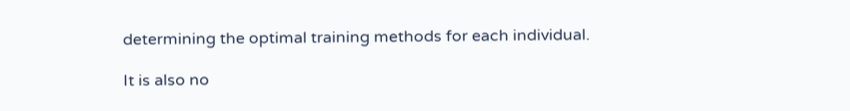determining the optimal training methods for each individual.

It is also no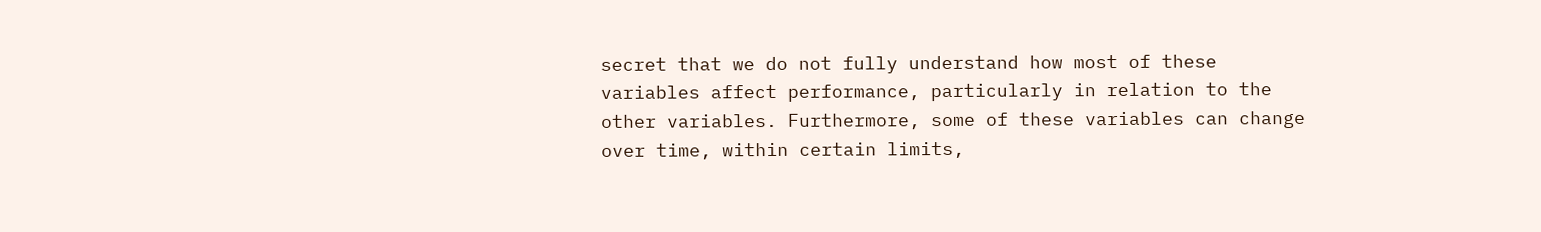secret that we do not fully understand how most of these variables affect performance, particularly in relation to the other variables. Furthermore, some of these variables can change over time, within certain limits,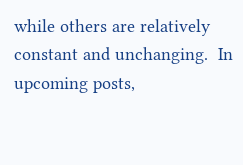while others are relatively constant and unchanging.  In upcoming posts,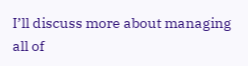I’ll discuss more about managing all of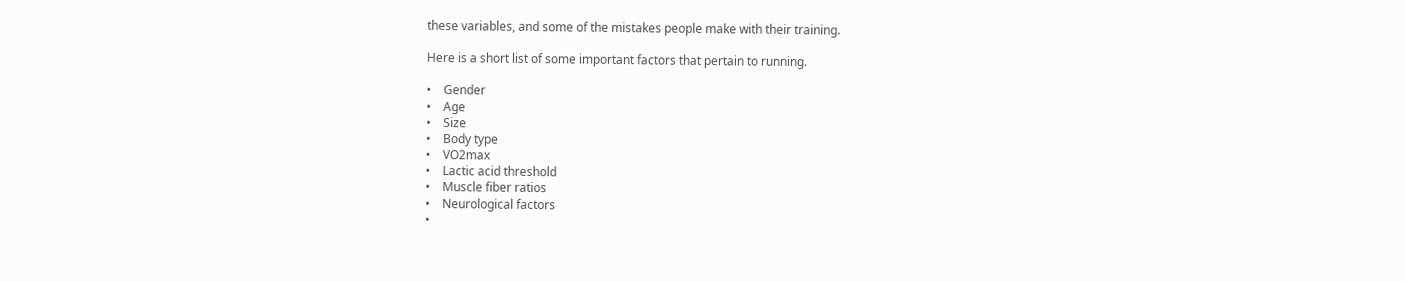these variables, and some of the mistakes people make with their training.

Here is a short list of some important factors that pertain to running.

•    Gender
•    Age
•    Size
•    Body type
•    VO2max
•    Lactic acid threshold
•    Muscle fiber ratios
•    Neurological factors
•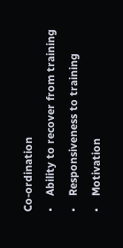Co-ordination
•    Ability to recover from training
•    Responsiveness to training
•    Motivation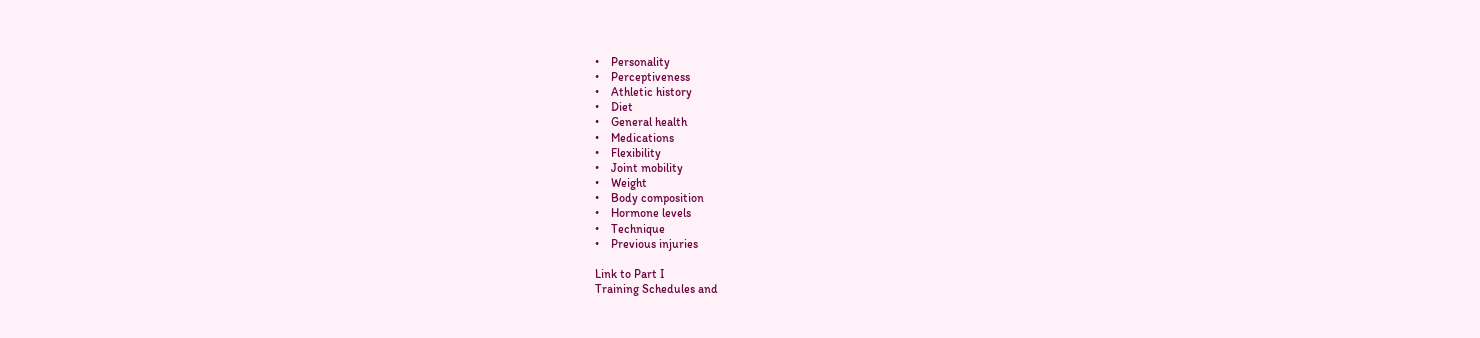•    Personality
•    Perceptiveness
•    Athletic history
•    Diet
•    General health
•    Medications
•    Flexibility
•    Joint mobility
•    Weight
•    Body composition
•    Hormone levels
•    Technique
•    Previous injuries

Link to Part I
Training Schedules and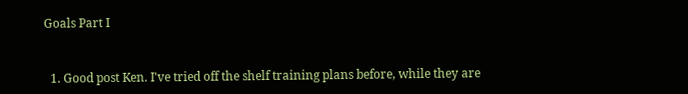Goals Part I


  1. Good post Ken. I've tried off the shelf training plans before, while they are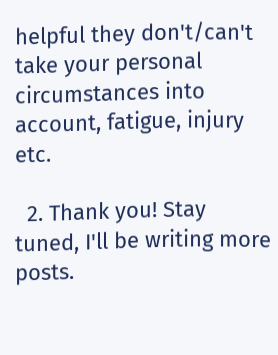helpful they don't/can't take your personal circumstances into account, fatigue, injury etc.

  2. Thank you! Stay tuned, I'll be writing more posts.